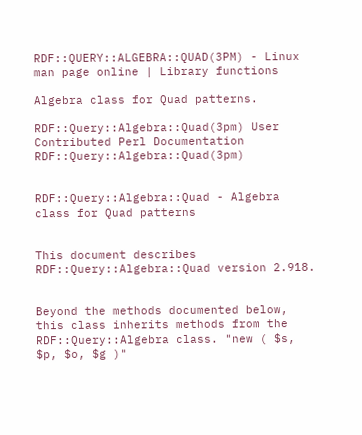RDF::QUERY::ALGEBRA::QUAD(3PM) - Linux man page online | Library functions

Algebra class for Quad patterns.

RDF::Query::Algebra::Quad(3pm) User Contributed Perl Documentation RDF::Query::Algebra::Quad(3pm)


RDF::Query::Algebra::Quad - Algebra class for Quad patterns


This document describes RDF::Query::Algebra::Quad version 2.918.


Beyond the methods documented below, this class inherits methods from the RDF::Query::Algebra class. "new ( $s, $p, $o, $g )"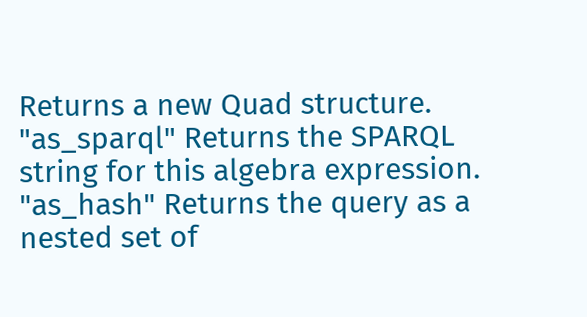Returns a new Quad structure. "as_sparql" Returns the SPARQL string for this algebra expression. "as_hash" Returns the query as a nested set of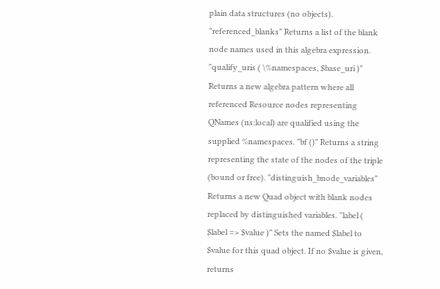plain data structures (no objects). "referenced_blanks" Returns a list of the blank node names used in this algebra expression. "qualify_uris ( \%namespaces, $base_uri )" Returns a new algebra pattern where all referenced Resource nodes representing QNames (ns:local) are qualified using the supplied %namespaces. "bf ()" Returns a string representing the state of the nodes of the triple (bound or free). "distinguish_bnode_variables" Returns a new Quad object with blank nodes replaced by distinguished variables. "label ( $label => $value )" Sets the named $label to $value for this quad object. If no $value is given, returns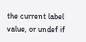the current label value, or undef if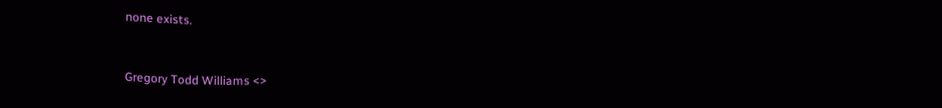none exists.


Gregory Todd Williams <>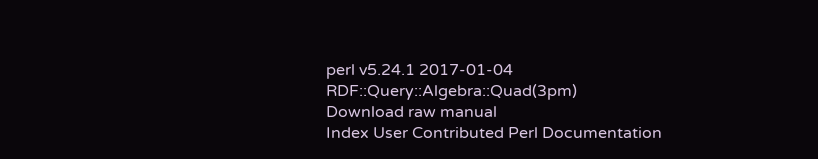perl v5.24.1 2017-01-04 RDF::Query::Algebra::Quad(3pm)
Download raw manual
Index User Contributed Perl Documentation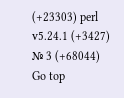(+23303) perl v5.24.1 (+3427) № 3 (+68044)
Go top